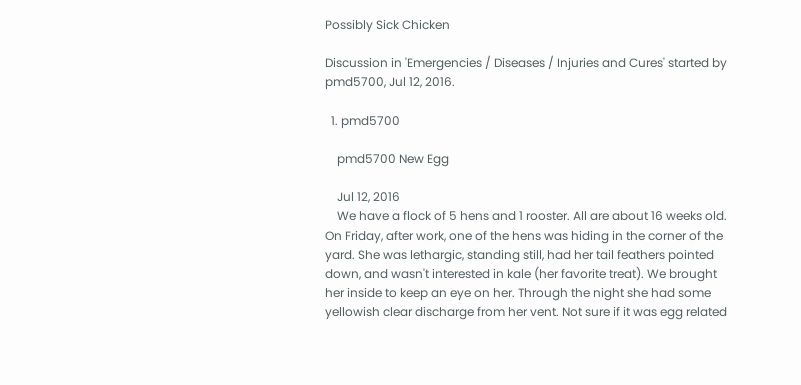Possibly Sick Chicken

Discussion in 'Emergencies / Diseases / Injuries and Cures' started by pmd5700, Jul 12, 2016.

  1. pmd5700

    pmd5700 New Egg

    Jul 12, 2016
    We have a flock of 5 hens and 1 rooster. All are about 16 weeks old. On Friday, after work, one of the hens was hiding in the corner of the yard. She was lethargic, standing still, had her tail feathers pointed down, and wasn't interested in kale (her favorite treat). We brought her inside to keep an eye on her. Through the night she had some yellowish clear discharge from her vent. Not sure if it was egg related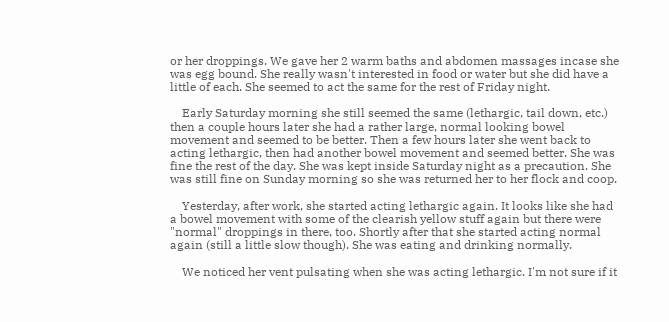or her droppings. We gave her 2 warm baths and abdomen massages incase she was egg bound. She really wasn't interested in food or water but she did have a little of each. She seemed to act the same for the rest of Friday night.

    Early Saturday morning she still seemed the same (lethargic, tail down, etc.) then a couple hours later she had a rather large, normal looking bowel movement and seemed to be better. Then a few hours later she went back to acting lethargic, then had another bowel movement and seemed better. She was fine the rest of the day. She was kept inside Saturday night as a precaution. She was still fine on Sunday morning so she was returned her to her flock and coop.

    Yesterday, after work, she started acting lethargic again. It looks like she had a bowel movement with some of the clearish yellow stuff again but there were "normal" droppings in there, too. Shortly after that she started acting normal again (still a little slow though). She was eating and drinking normally.

    We noticed her vent pulsating when she was acting lethargic. I'm not sure if it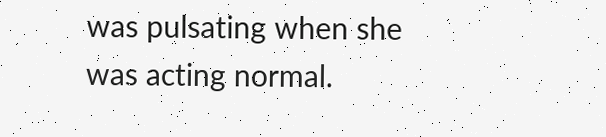was pulsating when she was acting normal.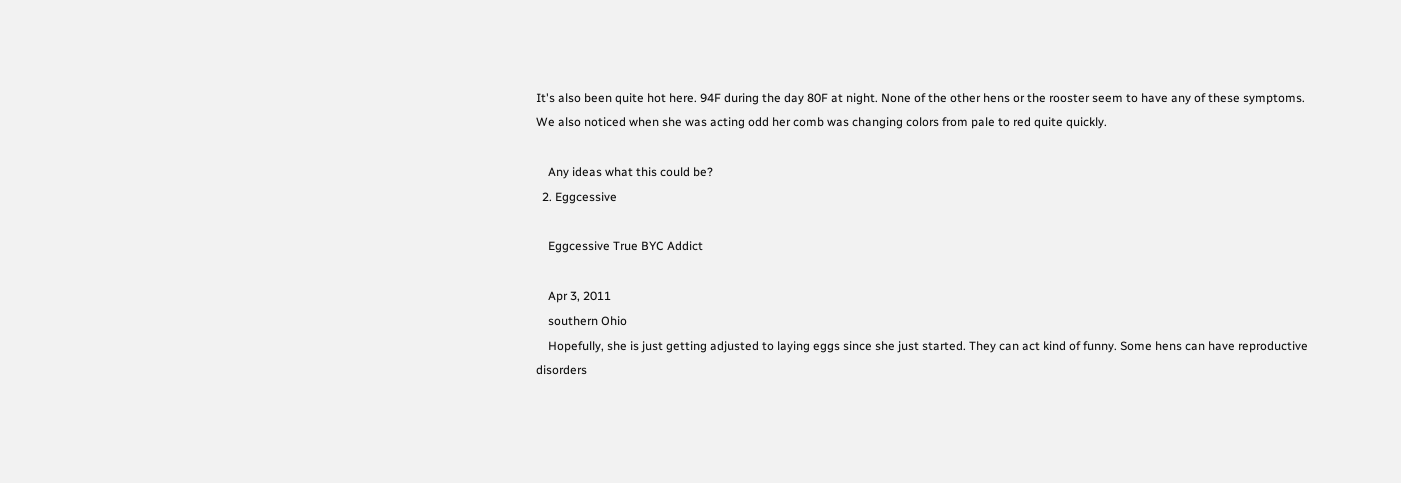It's also been quite hot here. 94F during the day 80F at night. None of the other hens or the rooster seem to have any of these symptoms. We also noticed when she was acting odd her comb was changing colors from pale to red quite quickly.

    Any ideas what this could be?
  2. Eggcessive

    Eggcessive True BYC Addict

    Apr 3, 2011
    southern Ohio
    Hopefully, she is just getting adjusted to laying eggs since she just started. They can act kind of funny. Some hens can have reproductive disorders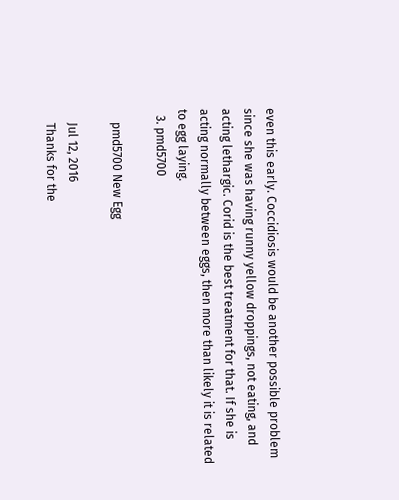even this early. Coccidiosis would be another possible problem since she was having runny yellow droppings, not eating, and acting lethargic. Corid is the best treatment for that. If she is acting normally between eggs, then more than likely it is related to egg laying.
  3. pmd5700

    pmd5700 New Egg

    Jul 12, 2016
    Thanks for the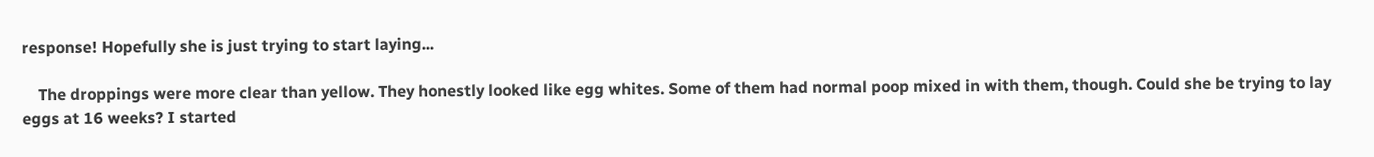response! Hopefully she is just trying to start laying...

    The droppings were more clear than yellow. They honestly looked like egg whites. Some of them had normal poop mixed in with them, though. Could she be trying to lay eggs at 16 weeks? I started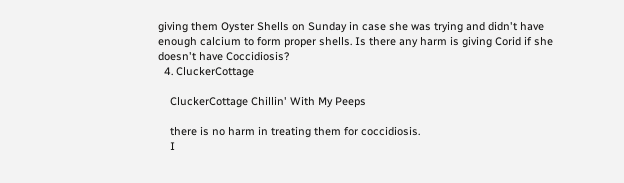giving them Oyster Shells on Sunday in case she was trying and didn't have enough calcium to form proper shells. Is there any harm is giving Corid if she doesn't have Coccidiosis?
  4. CluckerCottage

    CluckerCottage Chillin' With My Peeps

    there is no harm in treating them for coccidiosis.
    I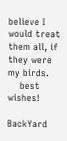believe I would treat them all, if they were my birds.
    best wishes!

BackYard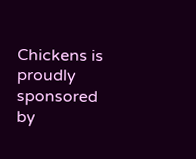Chickens is proudly sponsored by